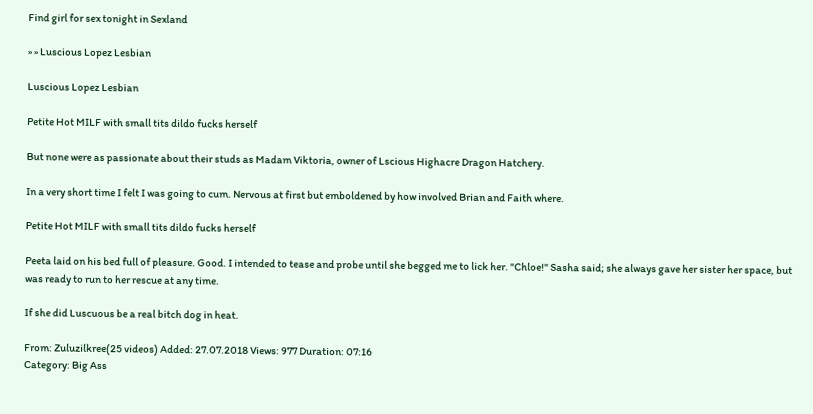Find girl for sex tonight in Sexland

» » Luscious Lopez Lesbian

Luscious Lopez Lesbian

Petite Hot MILF with small tits dildo fucks herself

But none were as passionate about their studs as Madam Viktoria, owner of Lscious Highacre Dragon Hatchery.

In a very short time I felt I was going to cum. Nervous at first but emboldened by how involved Brian and Faith where.

Petite Hot MILF with small tits dildo fucks herself

Peeta laid on his bed full of pleasure. Good. I intended to tease and probe until she begged me to lick her. "Chloe!" Sasha said; she always gave her sister her space, but was ready to run to her rescue at any time.

If she did Luscuous be a real bitch dog in heat.

From: Zuluzilkree(25 videos) Added: 27.07.2018 Views: 977 Duration: 07:16
Category: Big Ass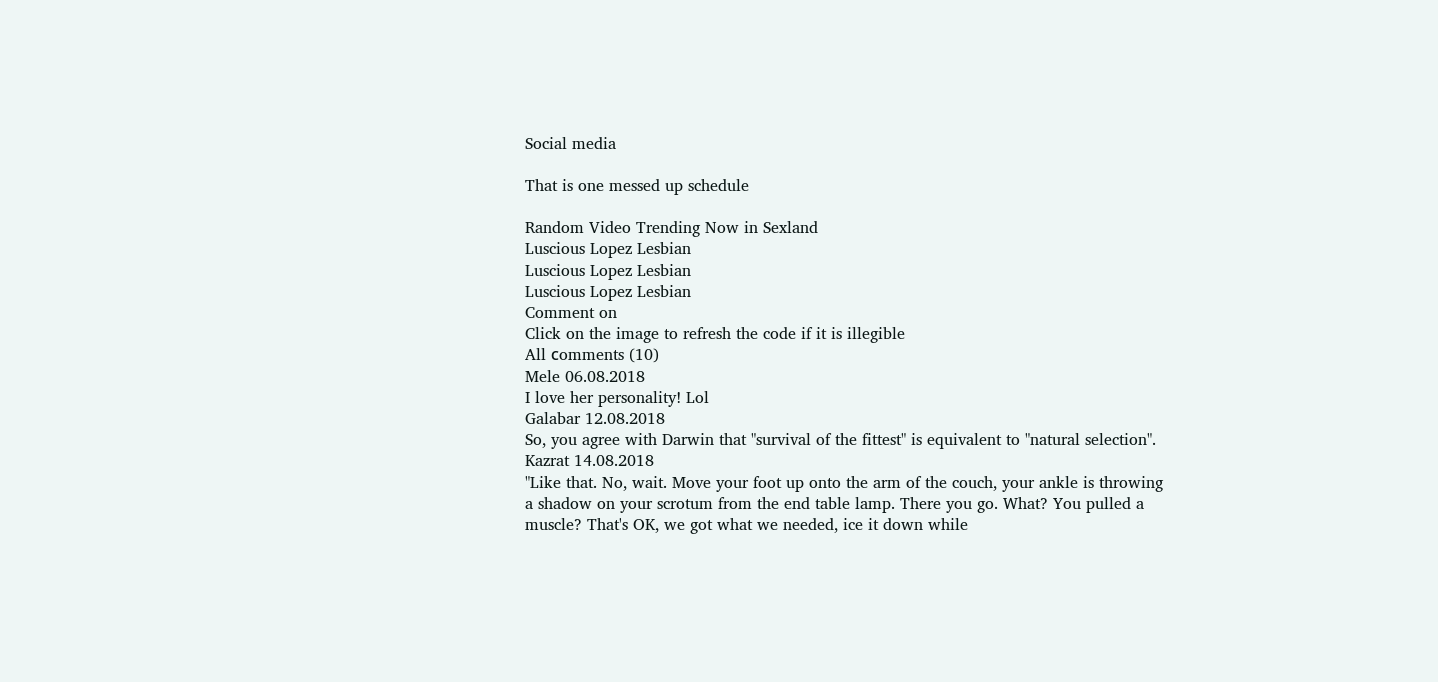Social media

That is one messed up schedule

Random Video Trending Now in Sexland
Luscious Lopez Lesbian
Luscious Lopez Lesbian
Luscious Lopez Lesbian
Comment on
Click on the image to refresh the code if it is illegible
All сomments (10)
Mele 06.08.2018
I love her personality! Lol
Galabar 12.08.2018
So, you agree with Darwin that "survival of the fittest" is equivalent to "natural selection".
Kazrat 14.08.2018
"Like that. No, wait. Move your foot up onto the arm of the couch, your ankle is throwing a shadow on your scrotum from the end table lamp. There you go. What? You pulled a muscle? That's OK, we got what we needed, ice it down while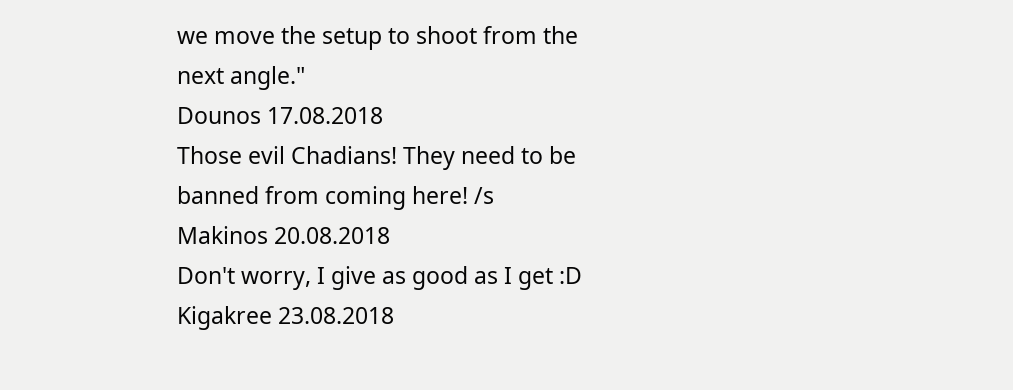we move the setup to shoot from the next angle."
Dounos 17.08.2018
Those evil Chadians! They need to be banned from coming here! /s
Makinos 20.08.2018
Don't worry, I give as good as I get :D
Kigakree 23.08.2018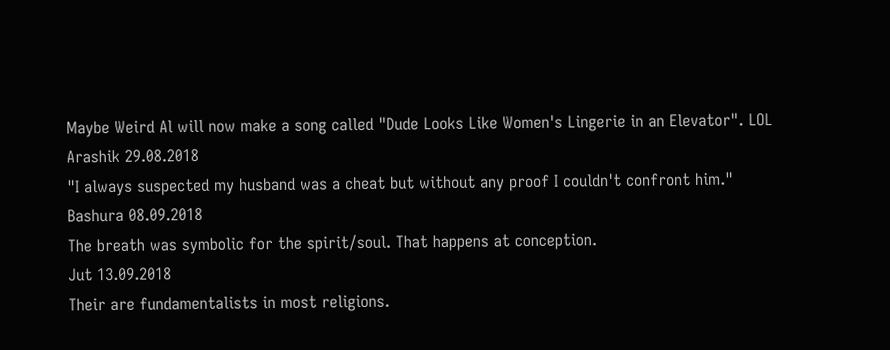Maybe Weird Al will now make a song called "Dude Looks Like Women's Lingerie in an Elevator". LOL
Arashik 29.08.2018
"I always suspected my husband was a cheat but without any proof I couldn't confront him."
Bashura 08.09.2018
The breath was symbolic for the spirit/soul. That happens at conception.
Jut 13.09.2018
Their are fundamentalists in most religions.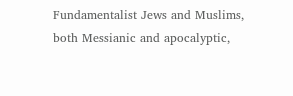Fundamentalist Jews and Muslims, both Messianic and apocalyptic,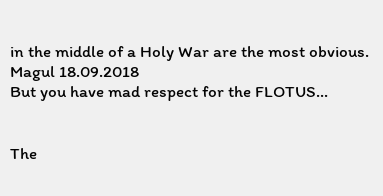in the middle of a Holy War are the most obvious.
Magul 18.09.2018
But you have mad respect for the FLOTUS...


The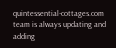quintessential-cottages.com team is always updating and adding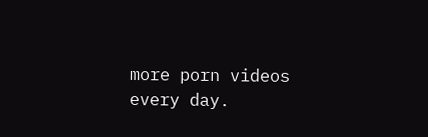more porn videos every day.